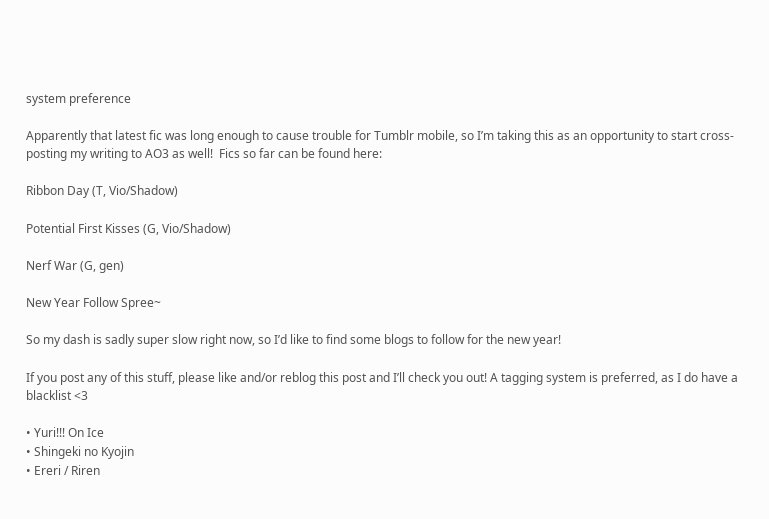system preference

Apparently that latest fic was long enough to cause trouble for Tumblr mobile, so I’m taking this as an opportunity to start cross-posting my writing to AO3 as well!  Fics so far can be found here:

Ribbon Day (T, Vio/Shadow)

Potential First Kisses (G, Vio/Shadow)

Nerf War (G, gen)

New Year Follow Spree~

So my dash is sadly super slow right now, so I’d like to find some blogs to follow for the new year!

If you post any of this stuff, please like and/or reblog this post and I’ll check you out! A tagging system is preferred, as I do have a blacklist <3

• Yuri!!! On Ice
• Shingeki no Kyojin
• Ereri / Riren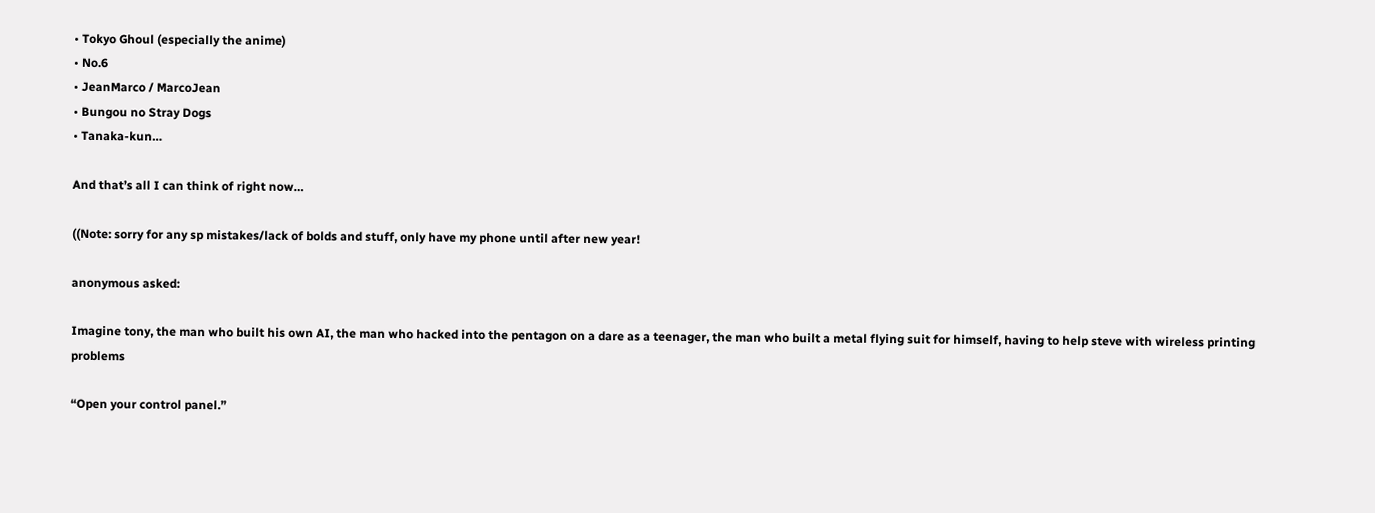• Tokyo Ghoul (especially the anime)
• No.6
• JeanMarco / MarcoJean
• Bungou no Stray Dogs
• Tanaka-kun…

And that’s all I can think of right now…

((Note: sorry for any sp mistakes/lack of bolds and stuff, only have my phone until after new year!

anonymous asked:

Imagine tony, the man who built his own AI, the man who hacked into the pentagon on a dare as a teenager, the man who built a metal flying suit for himself, having to help steve with wireless printing problems

“Open your control panel.”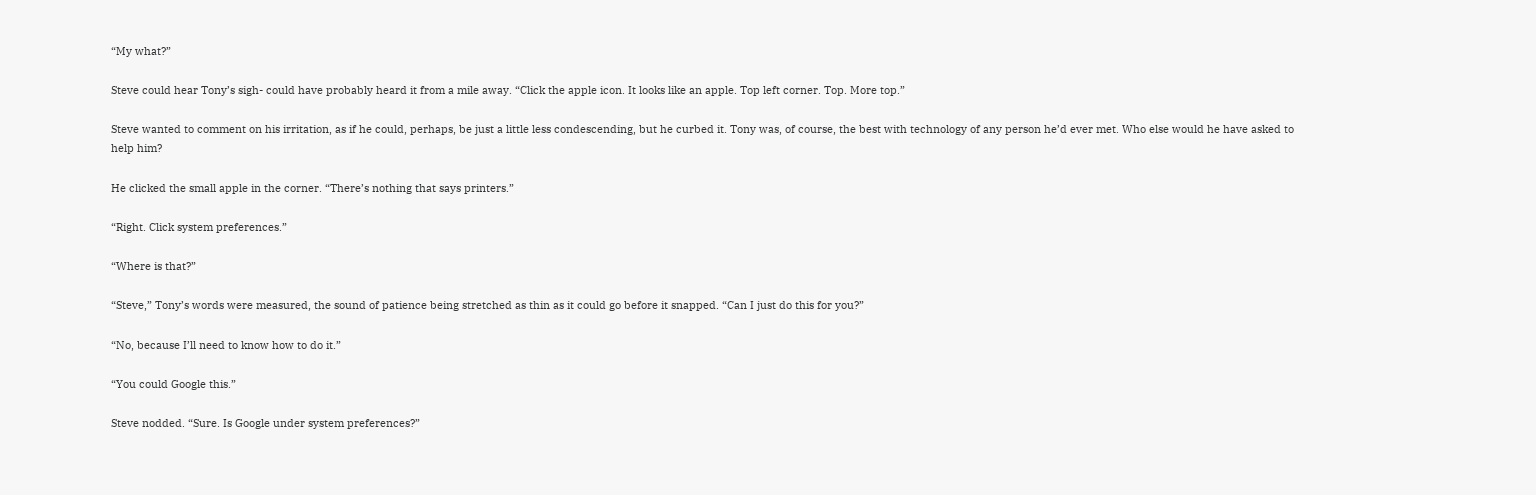“My what?”

Steve could hear Tony’s sigh- could have probably heard it from a mile away. “Click the apple icon. It looks like an apple. Top left corner. Top. More top.”

Steve wanted to comment on his irritation, as if he could, perhaps, be just a little less condescending, but he curbed it. Tony was, of course, the best with technology of any person he’d ever met. Who else would he have asked to help him?

He clicked the small apple in the corner. “There’s nothing that says printers.”

“Right. Click system preferences.”

“Where is that?”

“Steve,” Tony’s words were measured, the sound of patience being stretched as thin as it could go before it snapped. “Can I just do this for you?”

“No, because I’ll need to know how to do it.”

“You could Google this.”

Steve nodded. “Sure. Is Google under system preferences?”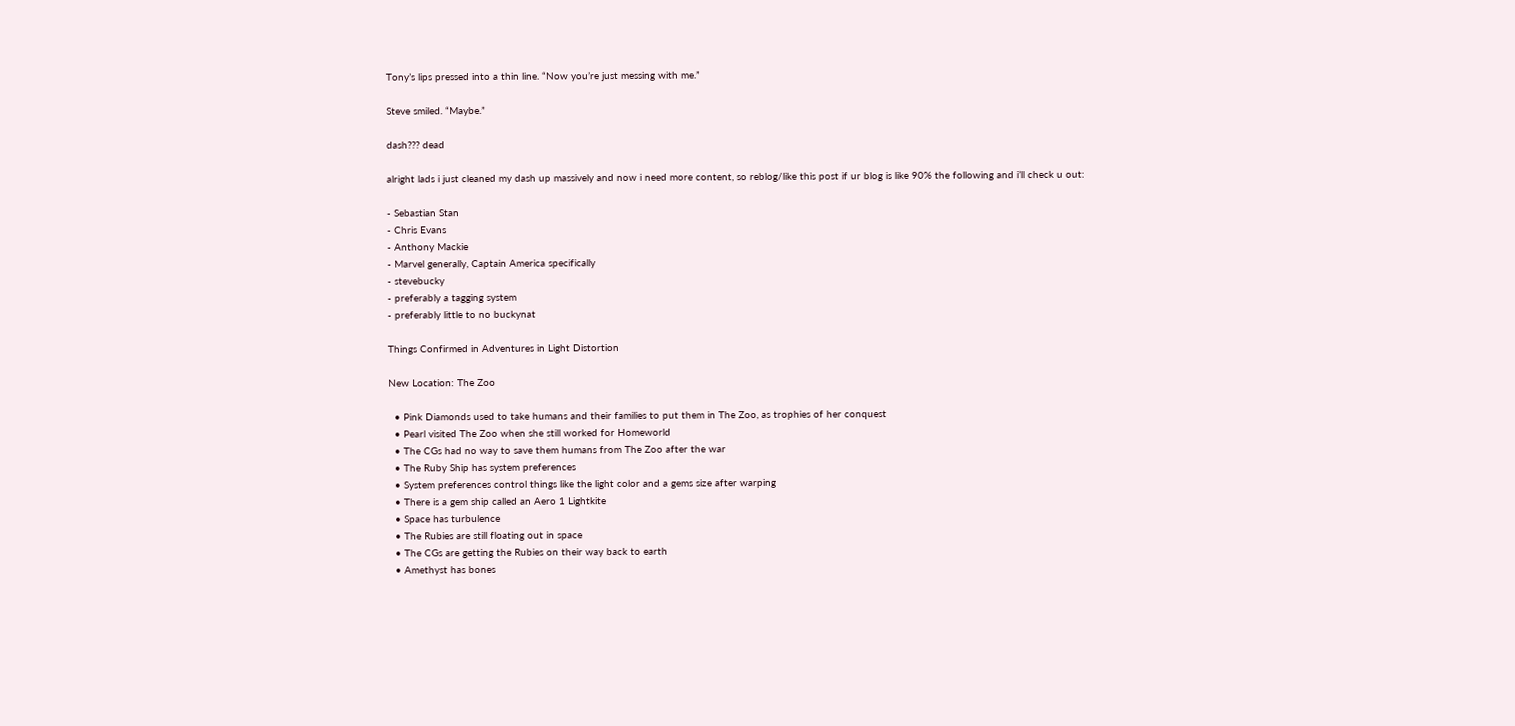Tony’s lips pressed into a thin line. “Now you’re just messing with me.”

Steve smiled. “Maybe.”

dash??? dead

alright lads i just cleaned my dash up massively and now i need more content, so reblog/like this post if ur blog is like 90% the following and i’ll check u out:

- Sebastian Stan
- Chris Evans
- Anthony Mackie
- Marvel generally, Captain America specifically
- stevebucky
- preferably a tagging system
- preferably little to no buckynat

Things Confirmed in Adventures in Light Distortion

New Location: The Zoo

  • Pink Diamonds used to take humans and their families to put them in The Zoo, as trophies of her conquest
  • Pearl visited The Zoo when she still worked for Homeworld
  • The CGs had no way to save them humans from The Zoo after the war
  • The Ruby Ship has system preferences
  • System preferences control things like the light color and a gems size after warping
  • There is a gem ship called an Aero 1 Lightkite
  • Space has turbulence
  • The Rubies are still floating out in space
  • The CGs are getting the Rubies on their way back to earth
  • Amethyst has bones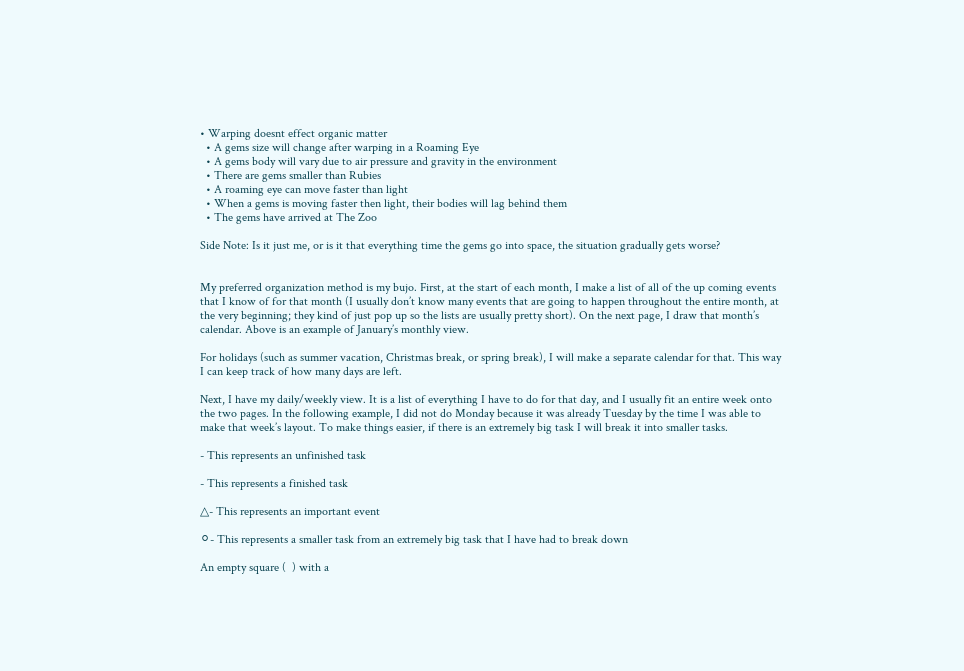• Warping doesnt effect organic matter
  • A gems size will change after warping in a Roaming Eye
  • A gems body will vary due to air pressure and gravity in the environment
  • There are gems smaller than Rubies
  • A roaming eye can move faster than light
  • When a gems is moving faster then light, their bodies will lag behind them
  • The gems have arrived at The Zoo

Side Note: Is it just me, or is it that everything time the gems go into space, the situation gradually gets worse?


My preferred organization method is my bujo. First, at the start of each month, I make a list of all of the up coming events that I know of for that month (I usually don’t know many events that are going to happen throughout the entire month, at the very beginning; they kind of just pop up so the lists are usually pretty short). On the next page, I draw that month’s calendar. Above is an example of January’s monthly view.

For holidays (such as summer vacation, Christmas break, or spring break), I will make a separate calendar for that. This way I can keep track of how many days are left.

Next, I have my daily/weekly view. It is a list of everything I have to do for that day, and I usually fit an entire week onto the two pages. In the following example, I did not do Monday because it was already Tuesday by the time I was able to make that week’s layout. To make things easier, if there is an extremely big task I will break it into smaller tasks.

- This represents an unfinished task

- This represents a finished task

△- This represents an important event

⚪- This represents a smaller task from an extremely big task that I have had to break down

An empty square (  ) with a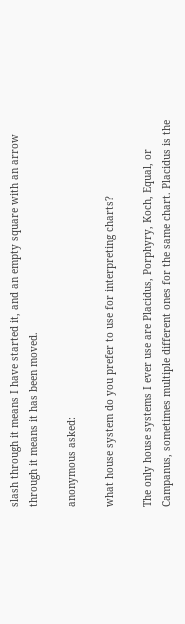slash through it means I have started it, and an empty square with an arrow through it means it has been moved.

anonymous asked:

what house system do you prefer to use for interpreting charts?

The only house systems I ever use are Placidus, Porphyry, Koch, Equal, or Campanus, sometimes multiple different ones for the same chart. Placidus is the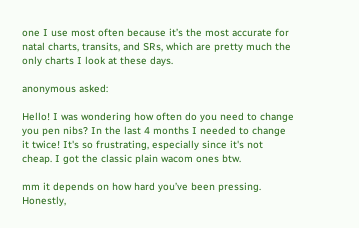one I use most often because it’s the most accurate for natal charts, transits, and SRs, which are pretty much the only charts I look at these days.

anonymous asked:

Hello! I was wondering how often do you need to change you pen nibs? In the last 4 months I needed to change it twice! It's so frustrating, especially since it's not cheap. I got the classic plain wacom ones btw.

mm it depends on how hard you’ve been pressing. Honestly,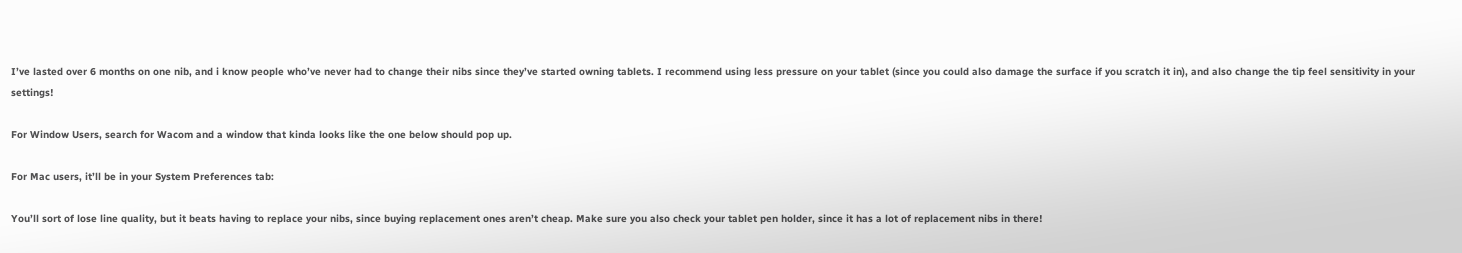I’ve lasted over 6 months on one nib, and i know people who’ve never had to change their nibs since they’ve started owning tablets. I recommend using less pressure on your tablet (since you could also damage the surface if you scratch it in), and also change the tip feel sensitivity in your settings!

For Window Users, search for Wacom and a window that kinda looks like the one below should pop up.

For Mac users, it’ll be in your System Preferences tab:

You’ll sort of lose line quality, but it beats having to replace your nibs, since buying replacement ones aren’t cheap. Make sure you also check your tablet pen holder, since it has a lot of replacement nibs in there!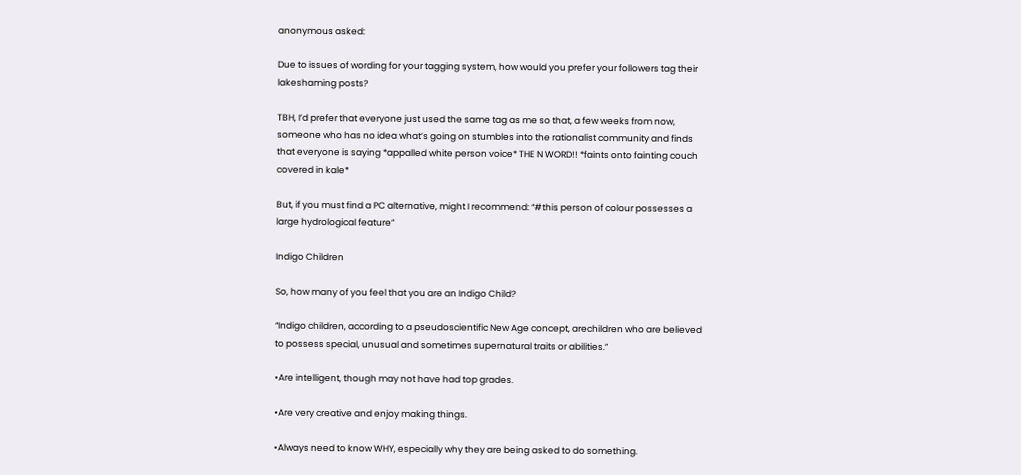anonymous asked:

Due to issues of wording for your tagging system, how would you prefer your followers tag their lakeshaming posts?

TBH, I’d prefer that everyone just used the same tag as me so that, a few weeks from now, someone who has no idea what’s going on stumbles into the rationalist community and finds that everyone is saying *appalled white person voice* THE N WORD!! *faints onto fainting couch covered in kale*

But, if you must find a PC alternative, might I recommend: “#this person of colour possesses a large hydrological feature”

Indigo Children

So, how many of you feel that you are an Indigo Child?

“Indigo children, according to a pseudoscientific New Age concept, arechildren who are believed to possess special, unusual and sometimes supernatural traits or abilities.”

•Are intelligent, though may not have had top grades.

•Are very creative and enjoy making things.

•Always need to know WHY, especially why they are being asked to do something.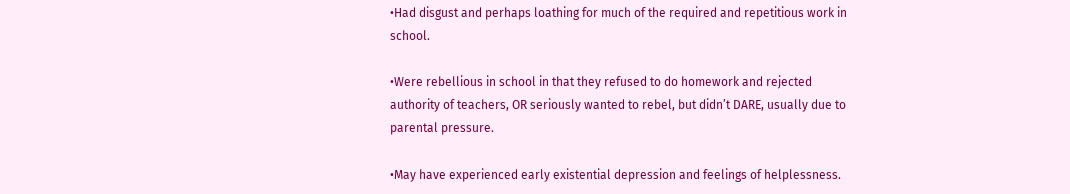•Had disgust and perhaps loathing for much of the required and repetitious work in school.

•Were rebellious in school in that they refused to do homework and rejected authority of teachers, OR seriously wanted to rebel, but didn’t DARE, usually due to parental pressure.

•May have experienced early existential depression and feelings of helplessness.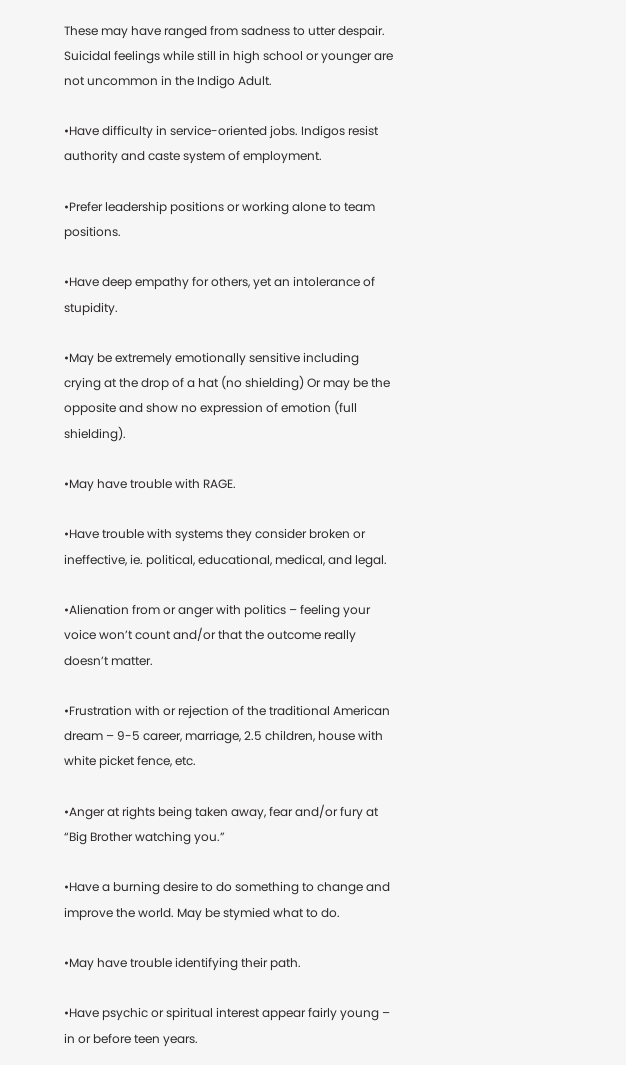These may have ranged from sadness to utter despair. Suicidal feelings while still in high school or younger are not uncommon in the Indigo Adult.

•Have difficulty in service-oriented jobs. Indigos resist authority and caste system of employment.

•Prefer leadership positions or working alone to team positions.

•Have deep empathy for others, yet an intolerance of stupidity.

•May be extremely emotionally sensitive including crying at the drop of a hat (no shielding) Or may be the opposite and show no expression of emotion (full shielding).

•May have trouble with RAGE.

•Have trouble with systems they consider broken or ineffective, ie. political, educational, medical, and legal.

•Alienation from or anger with politics – feeling your voice won’t count and/or that the outcome really doesn’t matter.

•Frustration with or rejection of the traditional American dream – 9-5 career, marriage, 2.5 children, house with white picket fence, etc.

•Anger at rights being taken away, fear and/or fury at “Big Brother watching you.”

•Have a burning desire to do something to change and improve the world. May be stymied what to do.

•May have trouble identifying their path.

•Have psychic or spiritual interest appear fairly young – in or before teen years.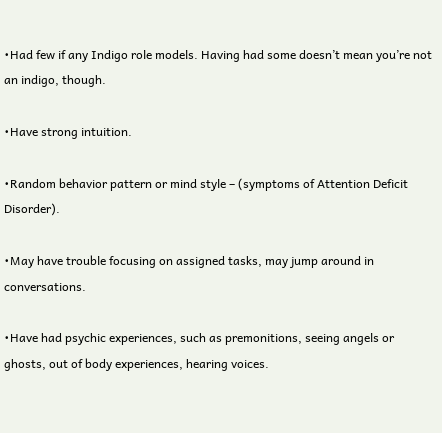•Had few if any Indigo role models. Having had some doesn’t mean you’re not an indigo, though.

•Have strong intuition.

•Random behavior pattern or mind style – (symptoms of Attention Deficit Disorder).

•May have trouble focusing on assigned tasks, may jump around in conversations.

•Have had psychic experiences, such as premonitions, seeing angels or ghosts, out of body experiences, hearing voices.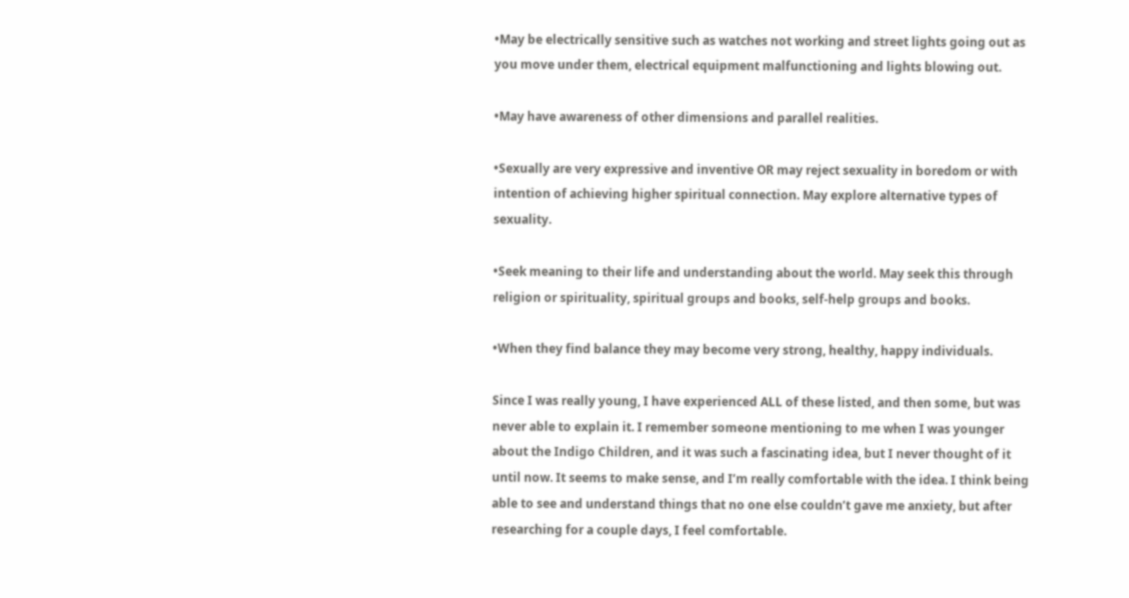•May be electrically sensitive such as watches not working and street lights going out as you move under them, electrical equipment malfunctioning and lights blowing out.

•May have awareness of other dimensions and parallel realities.

•Sexually are very expressive and inventive OR may reject sexuality in boredom or with intention of achieving higher spiritual connection. May explore alternative types of sexuality.

•Seek meaning to their life and understanding about the world. May seek this through religion or spirituality, spiritual groups and books, self-help groups and books.

•When they find balance they may become very strong, healthy, happy individuals.

Since I was really young, I have experienced ALL of these listed, and then some, but was never able to explain it. I remember someone mentioning to me when I was younger about the Indigo Children, and it was such a fascinating idea, but I never thought of it until now. It seems to make sense, and I’m really comfortable with the idea. I think being able to see and understand things that no one else couldn’t gave me anxiety, but after researching for a couple days, I feel comfortable.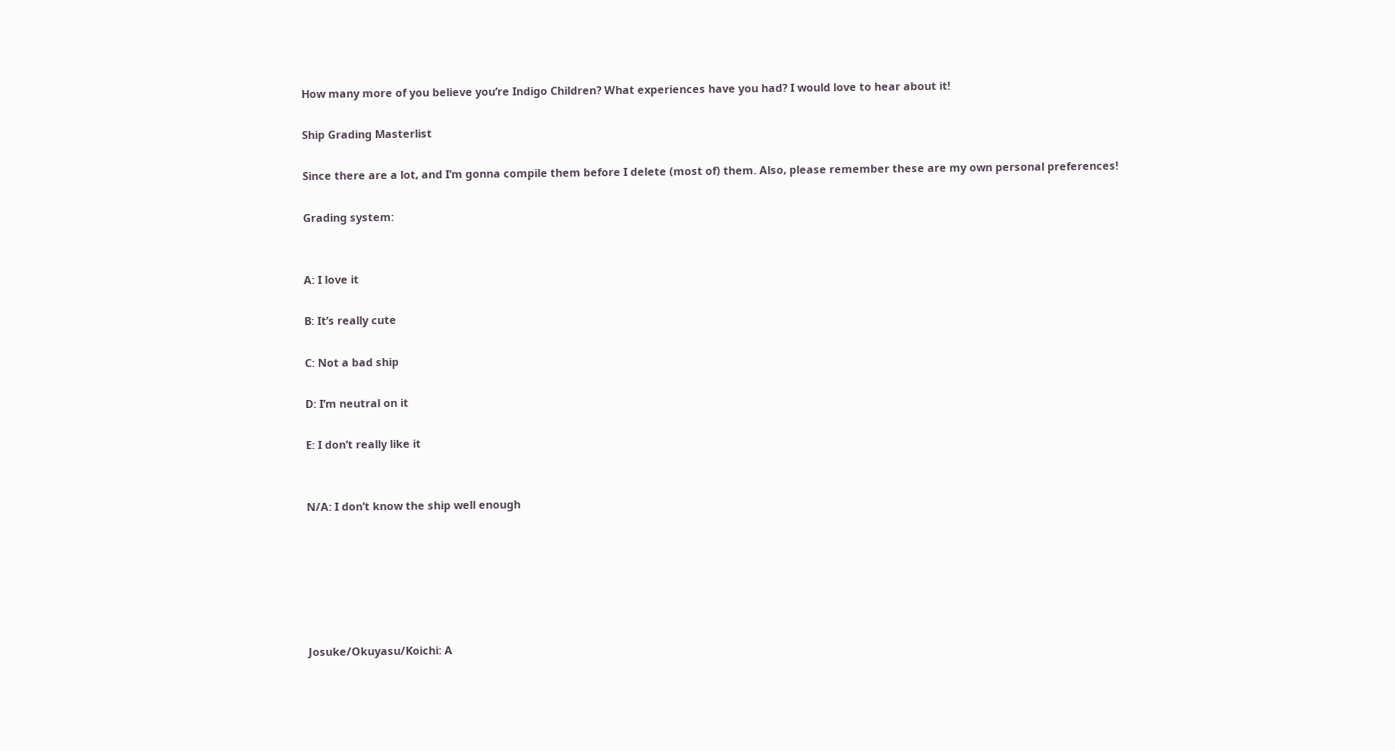How many more of you believe you’re Indigo Children? What experiences have you had? I would love to hear about it!

Ship Grading Masterlist

Since there are a lot, and I’m gonna compile them before I delete (most of) them. Also, please remember these are my own personal preferences!

Grading system:


A: I love it

B: It’s really cute

C: Not a bad ship

D: I’m neutral on it

E: I don’t really like it


N/A: I don’t know the ship well enough






Josuke/Okuyasu/Koichi: A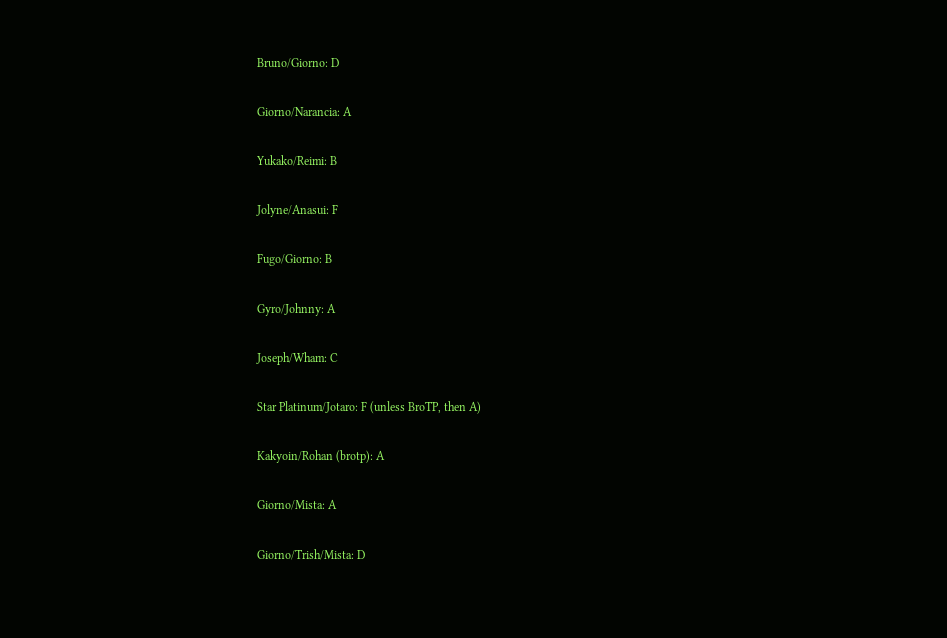Bruno/Giorno: D

Giorno/Narancia: A

Yukako/Reimi: B

Jolyne/Anasui: F

Fugo/Giorno: B

Gyro/Johnny: A

Joseph/Wham: C

Star Platinum/Jotaro: F (unless BroTP, then A)

Kakyoin/Rohan (brotp): A

Giorno/Mista: A

Giorno/Trish/Mista: D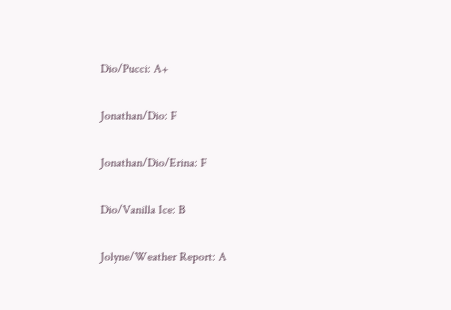Dio/Pucci: A+

Jonathan/Dio: F

Jonathan/Dio/Erina: F

Dio/Vanilla Ice: B

Jolyne/Weather Report: A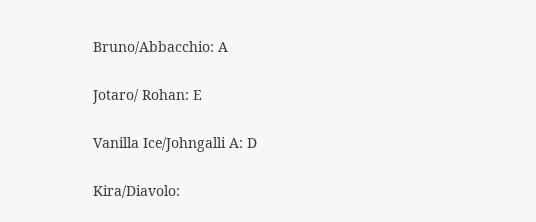Bruno/Abbacchio: A

Jotaro/ Rohan: E

Vanilla Ice/Johngalli A: D

Kira/Diavolo: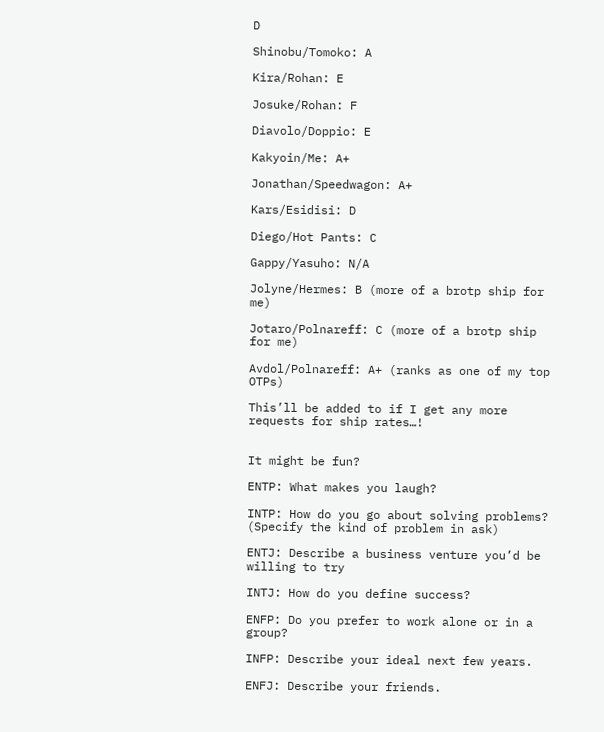D

Shinobu/Tomoko: A

Kira/Rohan: E

Josuke/Rohan: F

Diavolo/Doppio: E

Kakyoin/Me: A+

Jonathan/Speedwagon: A+

Kars/Esidisi: D

Diego/Hot Pants: C

Gappy/Yasuho: N/A

Jolyne/Hermes: B (more of a brotp ship for me)

Jotaro/Polnareff: C (more of a brotp ship for me)

Avdol/Polnareff: A+ (ranks as one of my top OTPs)

This’ll be added to if I get any more requests for ship rates…!


It might be fun?

ENTP: What makes you laugh?

INTP: How do you go about solving problems? (Specify the kind of problem in ask)

ENTJ: Describe a business venture you’d be willing to try

INTJ: How do you define success?

ENFP: Do you prefer to work alone or in a group?

INFP: Describe your ideal next few years.

ENFJ: Describe your friends.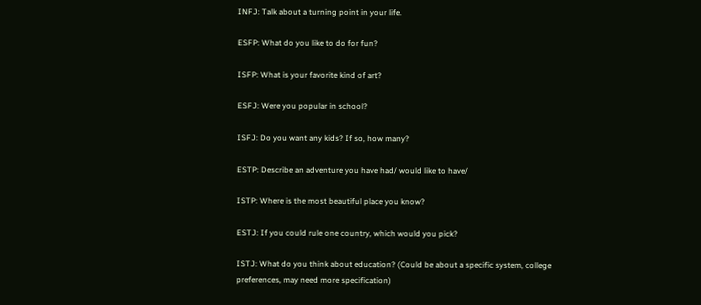INFJ: Talk about a turning point in your life.

ESFP: What do you like to do for fun?

ISFP: What is your favorite kind of art?

ESFJ: Were you popular in school?

ISFJ: Do you want any kids? If so, how many?

ESTP: Describe an adventure you have had/ would like to have/

ISTP: Where is the most beautiful place you know?

ESTJ: If you could rule one country, which would you pick?

ISTJ: What do you think about education? (Could be about a specific system, college preferences, may need more specification)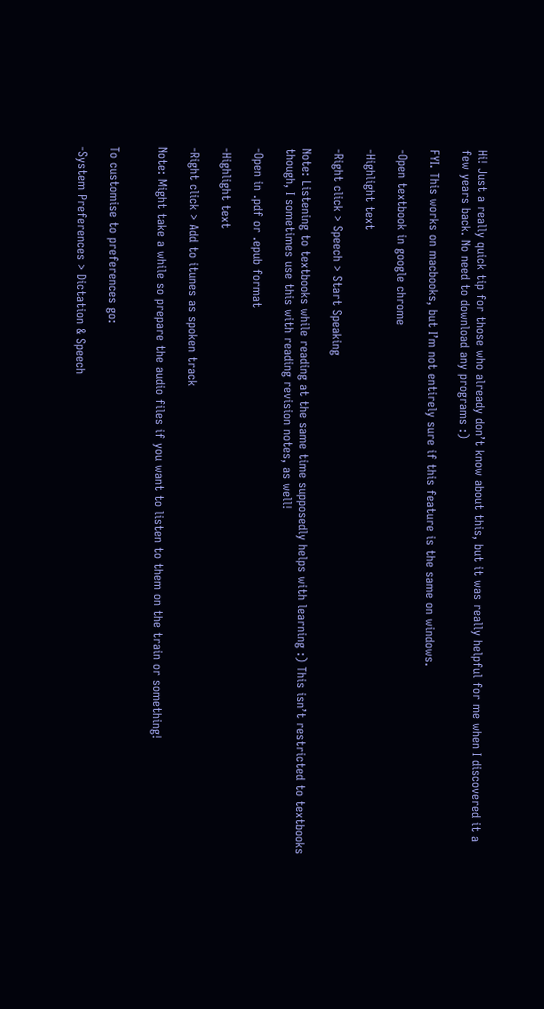Hi! Just a really quick tip for those who already don’t know about this, but it was really helpful for me when I discovered it a few years back. No need to download any programs :)

FYI. This works on macbooks, but I’m not entirely sure if this feature is the same on windows.

-Open textbook in google chrome

-Highlight text

-Right click > Speech > Start Speaking

Note: Listening to textbooks while reading at the same time supposedly helps with learning :) This isn’t restricted to textbooks though, I sometimes use this with reading revision notes, as well!

-Open in .pdf or .epub format

-Highlight text

-Right click > Add to itunes as spoken track

Note: Might take a while so prepare the audio files if you want to listen to them on the train or something!


To customise to preferences go:

-System Preferences > Dictation & Speech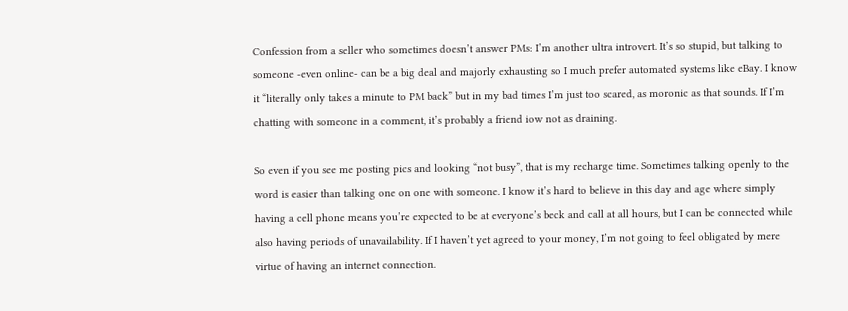Confession from a seller who sometimes doesn’t answer PMs: I’m another ultra introvert. It’s so stupid, but talking to someone -even online- can be a big deal and majorly exhausting so I much prefer automated systems like eBay. I know it “literally only takes a minute to PM back” but in my bad times I’m just too scared, as moronic as that sounds. If I’m chatting with someone in a comment, it’s probably a friend iow not as draining.

So even if you see me posting pics and looking “not busy”, that is my recharge time. Sometimes talking openly to the word is easier than talking one on one with someone. I know it’s hard to believe in this day and age where simply having a cell phone means you’re expected to be at everyone’s beck and call at all hours, but I can be connected while also having periods of unavailability. If I haven’t yet agreed to your money, I’m not going to feel obligated by mere virtue of having an internet connection.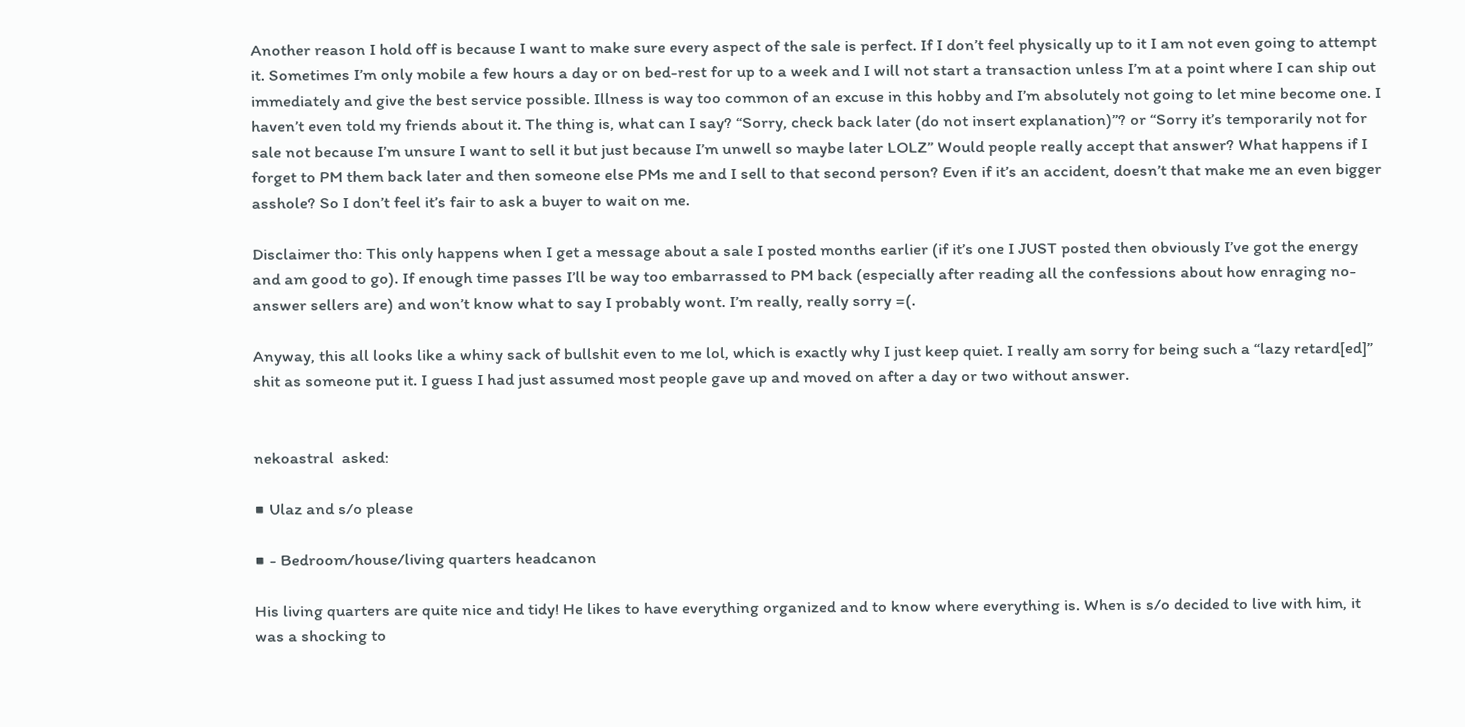Another reason I hold off is because I want to make sure every aspect of the sale is perfect. If I don’t feel physically up to it I am not even going to attempt it. Sometimes I’m only mobile a few hours a day or on bed-rest for up to a week and I will not start a transaction unless I’m at a point where I can ship out immediately and give the best service possible. Illness is way too common of an excuse in this hobby and I’m absolutely not going to let mine become one. I haven’t even told my friends about it. The thing is, what can I say? “Sorry, check back later (do not insert explanation)”? or “Sorry it’s temporarily not for sale not because I’m unsure I want to sell it but just because I’m unwell so maybe later LOLZ” Would people really accept that answer? What happens if I forget to PM them back later and then someone else PMs me and I sell to that second person? Even if it’s an accident, doesn’t that make me an even bigger asshole? So I don’t feel it’s fair to ask a buyer to wait on me.

Disclaimer tho: This only happens when I get a message about a sale I posted months earlier (if it’s one I JUST posted then obviously I’ve got the energy and am good to go). If enough time passes I’ll be way too embarrassed to PM back (especially after reading all the confessions about how enraging no-answer sellers are) and won’t know what to say I probably wont. I’m really, really sorry =(.

Anyway, this all looks like a whiny sack of bullshit even to me lol, which is exactly why I just keep quiet. I really am sorry for being such a “lazy retard[ed]” shit as someone put it. I guess I had just assumed most people gave up and moved on after a day or two without answer.


nekoastral  asked:

■ Ulaz and s/o please

■ - Bedroom/house/living quarters headcanon

His living quarters are quite nice and tidy! He likes to have everything organized and to know where everything is. When is s/o decided to live with him, it was a shocking to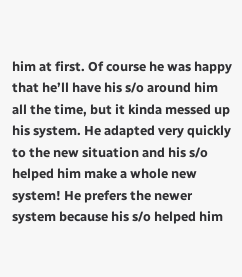him at first. Of course he was happy that he’ll have his s/o around him all the time, but it kinda messed up his system. He adapted very quickly to the new situation and his s/o helped him make a whole new system! He prefers the newer system because his s/o helped him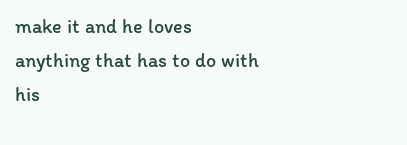make it and he loves anything that has to do with his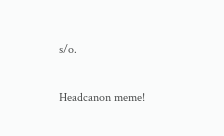s/o.

Headcanon meme!